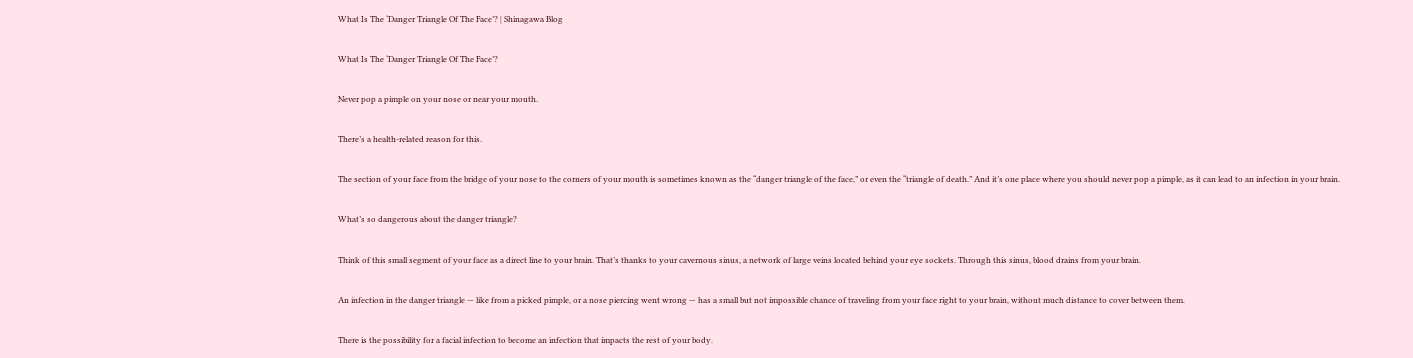What Is The ‘Danger Triangle Of The Face’? | Shinagawa Blog

What Is The ‘Danger Triangle Of The Face’?

Never pop a pimple on your nose or near your mouth.

There’s a health-related reason for this.

The section of your face from the bridge of your nose to the corners of your mouth is sometimes known as the “danger triangle of the face,” or even the “triangle of death.” And it’s one place where you should never pop a pimple, as it can lead to an infection in your brain.

What’s so dangerous about the danger triangle?

Think of this small segment of your face as a direct line to your brain. That’s thanks to your cavernous sinus, a network of large veins located behind your eye sockets. Through this sinus, blood drains from your brain.

An infection in the danger triangle — like from a picked pimple, or a nose piercing went wrong — has a small but not impossible chance of traveling from your face right to your brain, without much distance to cover between them.

There is the possibility for a facial infection to become an infection that impacts the rest of your body.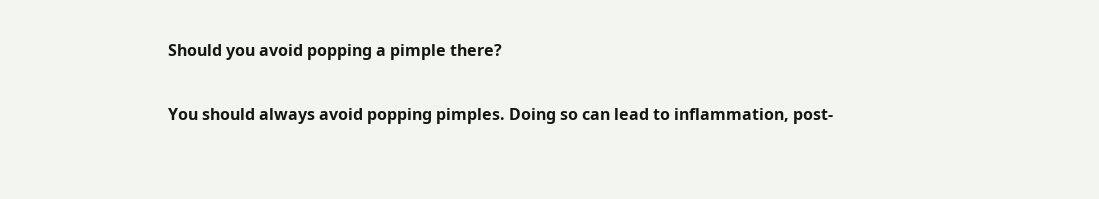Should you avoid popping a pimple there?

You should always avoid popping pimples. Doing so can lead to inflammation, post-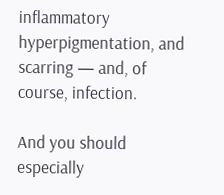inflammatory hyperpigmentation, and scarring — and, of course, infection.

And you should especially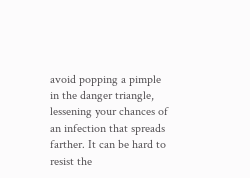avoid popping a pimple in the danger triangle, lessening your chances of an infection that spreads farther. It can be hard to resist the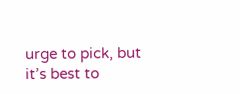urge to pick, but it’s best to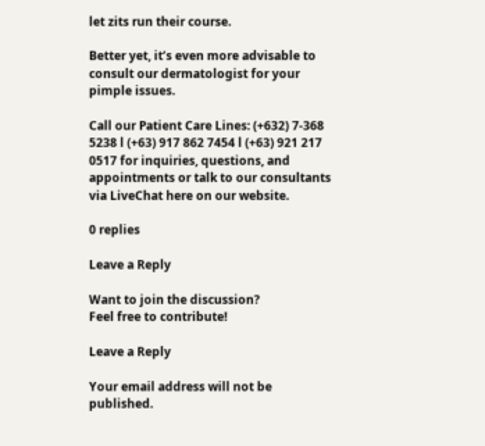let zits run their course.

Better yet, it’s even more advisable to consult our dermatologist for your pimple issues.

Call our Patient Care Lines: (+632) 7-368 5238 l (+63) 917 862 7454 l (+63) 921 217 0517 for inquiries, questions, and appointments or talk to our consultants via LiveChat here on our website.

0 replies

Leave a Reply

Want to join the discussion?
Feel free to contribute!

Leave a Reply

Your email address will not be published.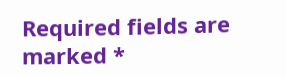Required fields are marked *